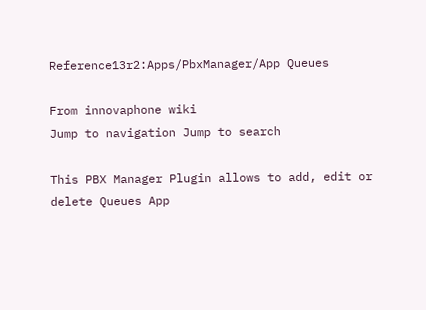Reference13r2:Apps/PbxManager/App Queues

From innovaphone wiki
Jump to navigation Jump to search

This PBX Manager Plugin allows to add, edit or delete Queues App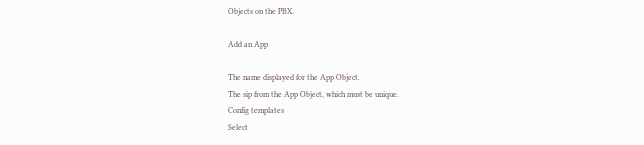Objects on the PBX.

Add an App

The name displayed for the App Object.
The sip from the App Object, which must be unique.
Config templates
Select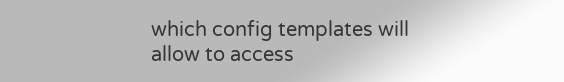which config templates will allow to access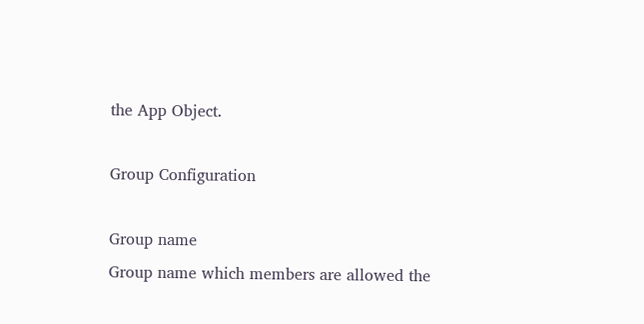the App Object.

Group Configuration

Group name
Group name which members are allowed the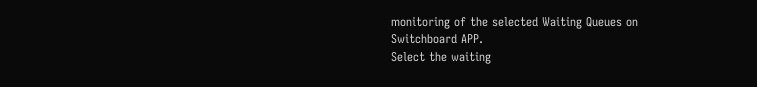monitoring of the selected Waiting Queues on Switchboard APP.
Select the waiting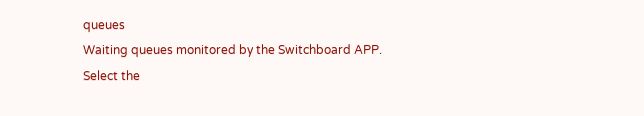queues
Waiting queues monitored by the Switchboard APP.
Select the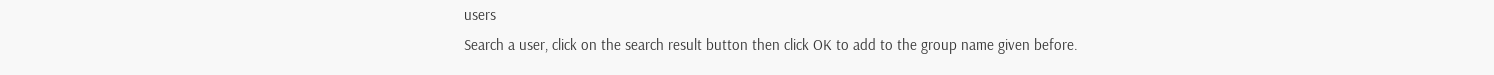users
Search a user, click on the search result button then click OK to add to the group name given before.